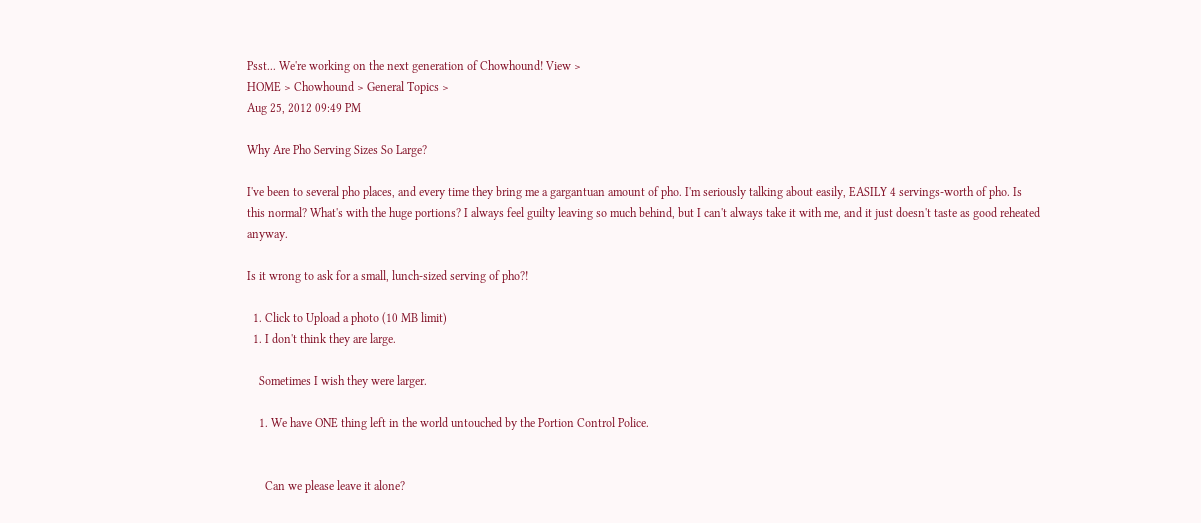Psst... We're working on the next generation of Chowhound! View >
HOME > Chowhound > General Topics >
Aug 25, 2012 09:49 PM

Why Are Pho Serving Sizes So Large?

I've been to several pho places, and every time they bring me a gargantuan amount of pho. I'm seriously talking about easily, EASILY 4 servings-worth of pho. Is this normal? What's with the huge portions? I always feel guilty leaving so much behind, but I can't always take it with me, and it just doesn't taste as good reheated anyway.

Is it wrong to ask for a small, lunch-sized serving of pho?!

  1. Click to Upload a photo (10 MB limit)
  1. I don't think they are large.

    Sometimes I wish they were larger.

    1. We have ONE thing left in the world untouched by the Portion Control Police.


      Can we please leave it alone?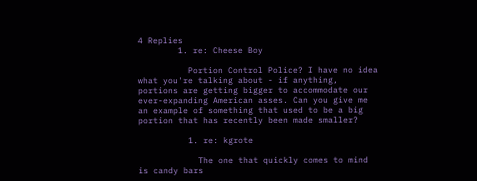4 Replies
        1. re: Cheese Boy

          Portion Control Police? I have no idea what you're talking about - if anything, portions are getting bigger to accommodate our ever-expanding American asses. Can you give me an example of something that used to be a big portion that has recently been made smaller?

          1. re: kgrote

            The one that quickly comes to mind is candy bars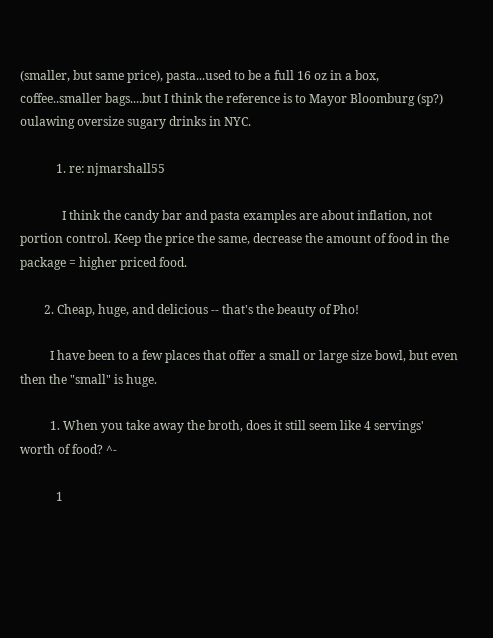(smaller, but same price), pasta...used to be a full 16 oz in a box, coffee..smaller bags....but I think the reference is to Mayor Bloomburg (sp?) oulawing oversize sugary drinks in NYC.

            1. re: njmarshall55

              I think the candy bar and pasta examples are about inflation, not portion control. Keep the price the same, decrease the amount of food in the package = higher priced food.

        2. Cheap, huge, and delicious -- that's the beauty of Pho!

          I have been to a few places that offer a small or large size bowl, but even then the "small" is huge.

          1. When you take away the broth, does it still seem like 4 servings' worth of food? ^-

            1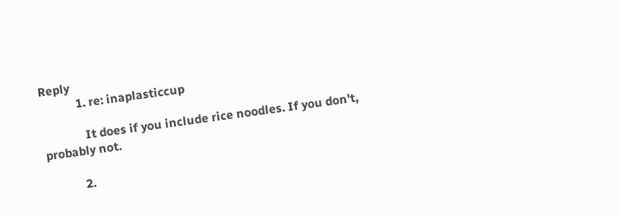Reply
            1. re: inaplasticcup

              It does if you include rice noodles. If you don't, probably not.

            2.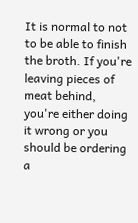It is normal to not to be able to finish the broth. If you're leaving pieces of meat behind, you're either doing it wrong or you should be ordering a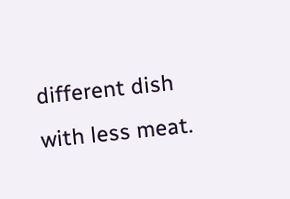different dish with less meat.